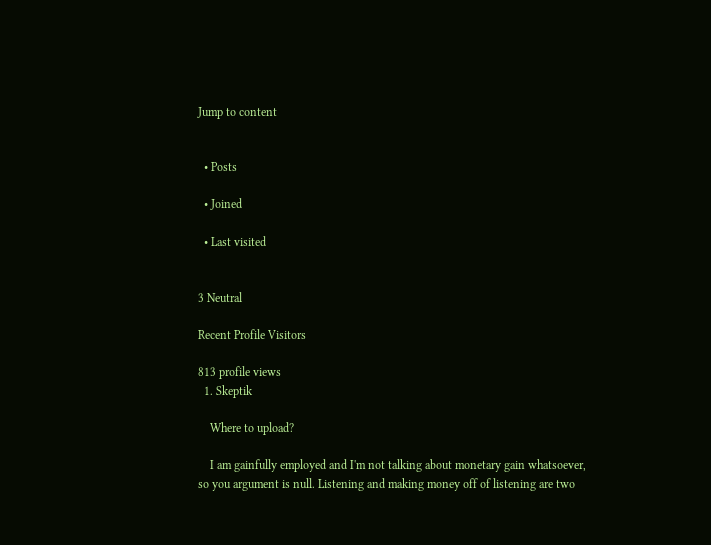Jump to content


  • Posts

  • Joined

  • Last visited


3 Neutral

Recent Profile Visitors

813 profile views
  1. Skeptik

    Where to upload?

    I am gainfully employed and I'm not talking about monetary gain whatsoever, so you argument is null. Listening and making money off of listening are two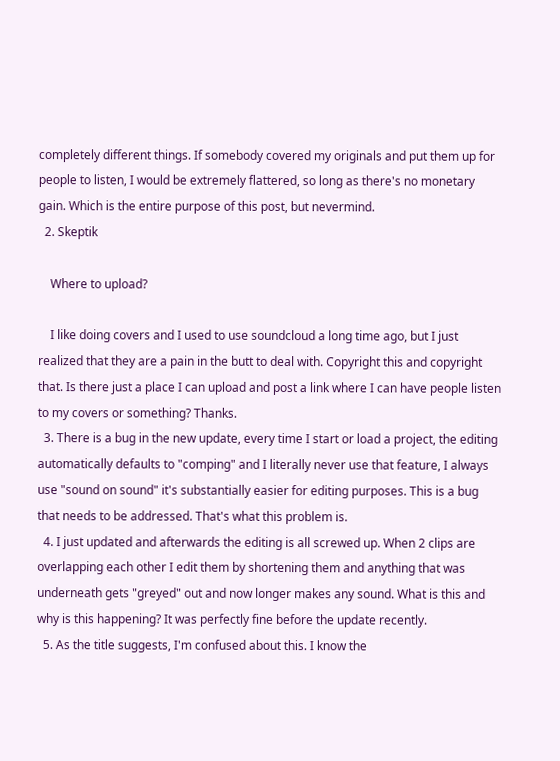completely different things. If somebody covered my originals and put them up for people to listen, I would be extremely flattered, so long as there's no monetary gain. Which is the entire purpose of this post, but nevermind.
  2. Skeptik

    Where to upload?

    I like doing covers and I used to use soundcloud a long time ago, but I just realized that they are a pain in the butt to deal with. Copyright this and copyright that. Is there just a place I can upload and post a link where I can have people listen to my covers or something? Thanks.
  3. There is a bug in the new update, every time I start or load a project, the editing automatically defaults to "comping" and I literally never use that feature, I always use "sound on sound" it's substantially easier for editing purposes. This is a bug that needs to be addressed. That's what this problem is.
  4. I just updated and afterwards the editing is all screwed up. When 2 clips are overlapping each other I edit them by shortening them and anything that was underneath gets "greyed" out and now longer makes any sound. What is this and why is this happening? It was perfectly fine before the update recently.
  5. As the title suggests, I'm confused about this. I know the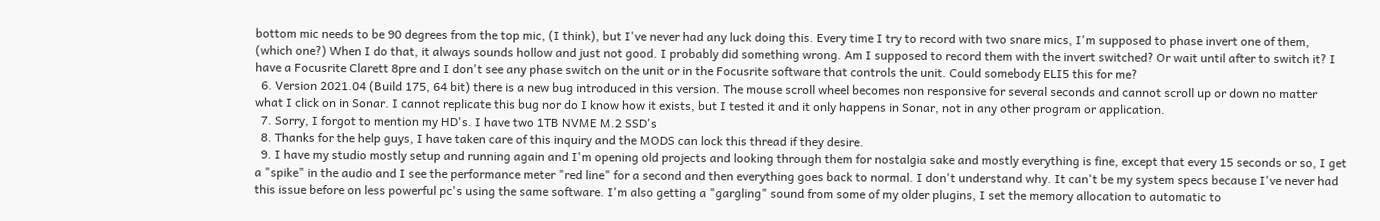bottom mic needs to be 90 degrees from the top mic, (I think), but I've never had any luck doing this. Every time I try to record with two snare mics, I'm supposed to phase invert one of them, (which one?) When I do that, it always sounds hollow and just not good. I probably did something wrong. Am I supposed to record them with the invert switched? Or wait until after to switch it? I have a Focusrite Clarett 8pre and I don't see any phase switch on the unit or in the Focusrite software that controls the unit. Could somebody ELI5 this for me?
  6. Version 2021.04 (Build 175, 64 bit) there is a new bug introduced in this version. The mouse scroll wheel becomes non responsive for several seconds and cannot scroll up or down no matter what I click on in Sonar. I cannot replicate this bug nor do I know how it exists, but I tested it and it only happens in Sonar, not in any other program or application.
  7. Sorry, I forgot to mention my HD's. I have two 1TB NVME M.2 SSD's
  8. Thanks for the help guys, I have taken care of this inquiry and the MODS can lock this thread if they desire.
  9. I have my studio mostly setup and running again and I'm opening old projects and looking through them for nostalgia sake and mostly everything is fine, except that every 15 seconds or so, I get a "spike" in the audio and I see the performance meter "red line" for a second and then everything goes back to normal. I don't understand why. It can't be my system specs because I've never had this issue before on less powerful pc's using the same software. I'm also getting a "gargling" sound from some of my older plugins, I set the memory allocation to automatic to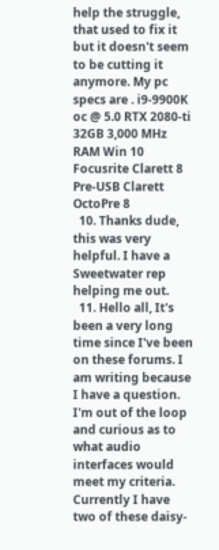help the struggle, that used to fix it but it doesn't seem to be cutting it anymore. My pc specs are . i9-9900K oc @ 5.0 RTX 2080-ti 32GB 3,000 MHz RAM Win 10 Focusrite Clarett 8 Pre-USB Clarett OctoPre 8
  10. Thanks dude, this was very helpful. I have a Sweetwater rep helping me out.
  11. Hello all, It's been a very long time since I've been on these forums. I am writing because I have a question. I'm out of the loop and curious as to what audio interfaces would meet my criteria. Currently I have two of these daisy-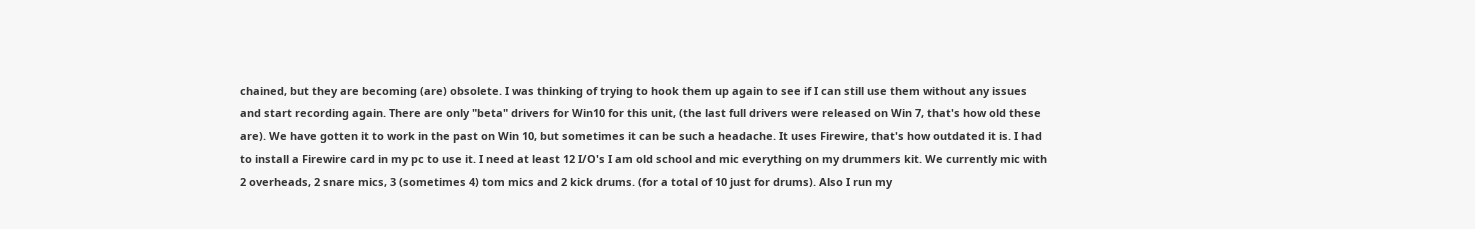chained, but they are becoming (are) obsolete. I was thinking of trying to hook them up again to see if I can still use them without any issues and start recording again. There are only "beta" drivers for Win10 for this unit, (the last full drivers were released on Win 7, that's how old these are). We have gotten it to work in the past on Win 10, but sometimes it can be such a headache. It uses Firewire, that's how outdated it is. I had to install a Firewire card in my pc to use it. I need at least 12 I/O's I am old school and mic everything on my drummers kit. We currently mic with 2 overheads, 2 snare mics, 3 (sometimes 4) tom mics and 2 kick drums. (for a total of 10 just for drums). Also I run my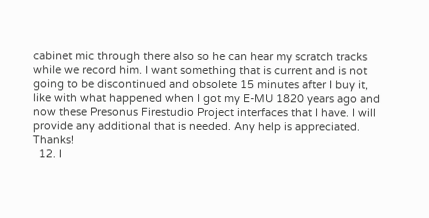cabinet mic through there also so he can hear my scratch tracks while we record him. I want something that is current and is not going to be discontinued and obsolete 15 minutes after I buy it, like with what happened when I got my E-MU 1820 years ago and now these Presonus Firestudio Project interfaces that I have. I will provide any additional that is needed. Any help is appreciated. Thanks!
  12. I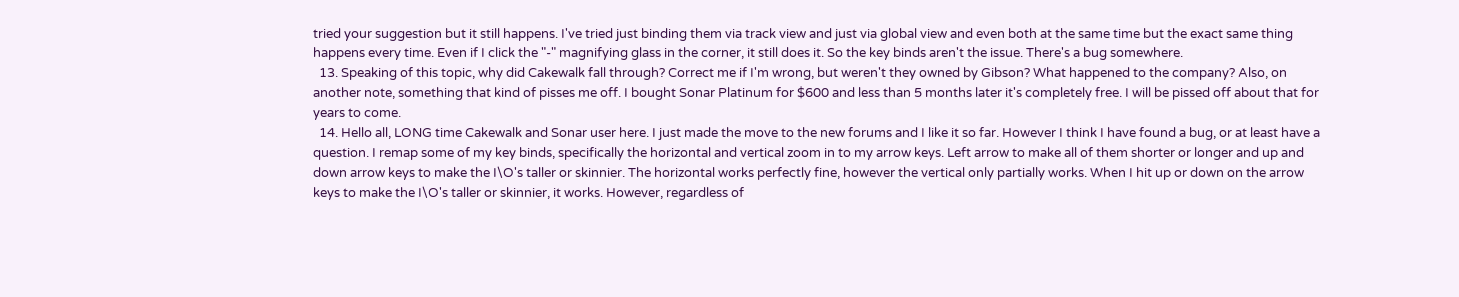tried your suggestion but it still happens. I've tried just binding them via track view and just via global view and even both at the same time but the exact same thing happens every time. Even if I click the "-" magnifying glass in the corner, it still does it. So the key binds aren't the issue. There's a bug somewhere.
  13. Speaking of this topic, why did Cakewalk fall through? Correct me if I'm wrong, but weren't they owned by Gibson? What happened to the company? Also, on another note, something that kind of pisses me off. I bought Sonar Platinum for $600 and less than 5 months later it's completely free. I will be pissed off about that for years to come.
  14. Hello all, LONG time Cakewalk and Sonar user here. I just made the move to the new forums and I like it so far. However I think I have found a bug, or at least have a question. I remap some of my key binds, specifically the horizontal and vertical zoom in to my arrow keys. Left arrow to make all of them shorter or longer and up and down arrow keys to make the I\O's taller or skinnier. The horizontal works perfectly fine, however the vertical only partially works. When I hit up or down on the arrow keys to make the I\O's taller or skinnier, it works. However, regardless of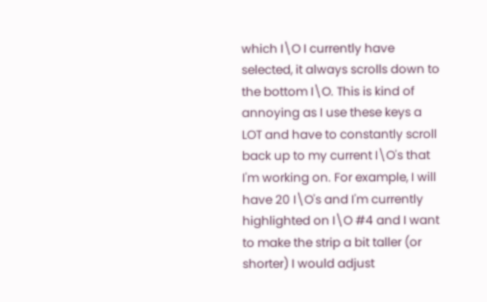which I\O I currently have selected, it always scrolls down to the bottom I\O. This is kind of annoying as I use these keys a LOT and have to constantly scroll back up to my current I\O's that I'm working on. For example, I will have 20 I\O's and I'm currently highlighted on I\O #4 and I want to make the strip a bit taller (or shorter) I would adjust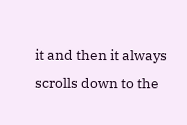it and then it always scrolls down to the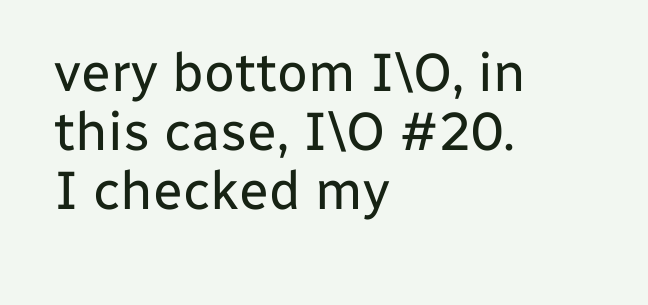very bottom I\O, in this case, I\O #20. I checked my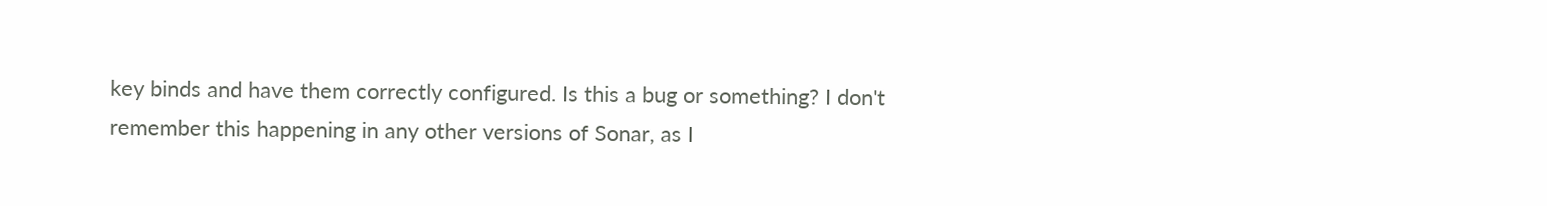key binds and have them correctly configured. Is this a bug or something? I don't remember this happening in any other versions of Sonar, as I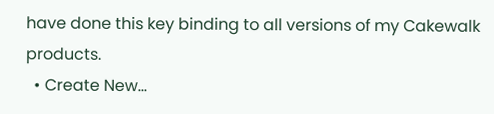have done this key binding to all versions of my Cakewalk products.
  • Create New...